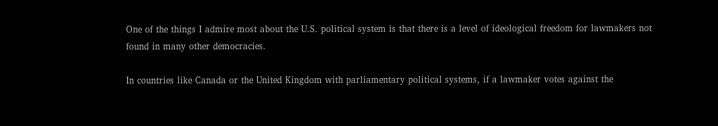One of the things I admire most about the U.S. political system is that there is a level of ideological freedom for lawmakers not found in many other democracies.

In countries like Canada or the United Kingdom with parliamentary political systems, if a lawmaker votes against the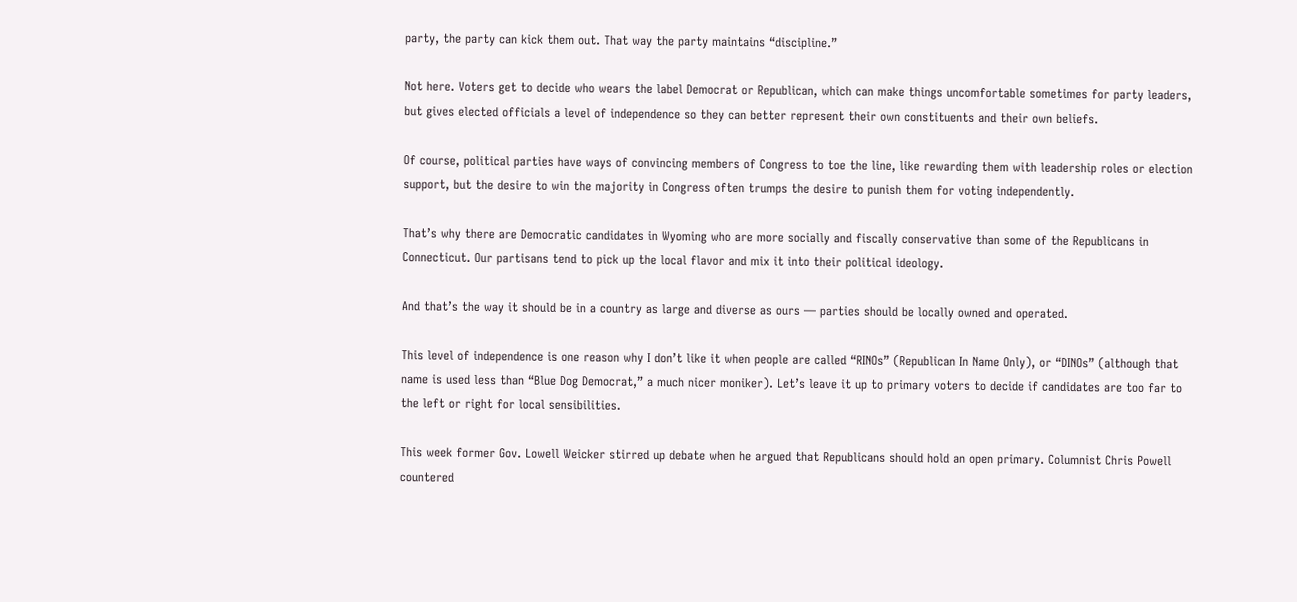party, the party can kick them out. That way the party maintains “discipline.”

Not here. Voters get to decide who wears the label Democrat or Republican, which can make things uncomfortable sometimes for party leaders, but gives elected officials a level of independence so they can better represent their own constituents and their own beliefs.

Of course, political parties have ways of convincing members of Congress to toe the line, like rewarding them with leadership roles or election support, but the desire to win the majority in Congress often trumps the desire to punish them for voting independently.

That’s why there are Democratic candidates in Wyoming who are more socially and fiscally conservative than some of the Republicans in Connecticut. Our partisans tend to pick up the local flavor and mix it into their political ideology.

And that’s the way it should be in a country as large and diverse as ours — parties should be locally owned and operated.

This level of independence is one reason why I don’t like it when people are called “RINOs” (Republican In Name Only), or “DINOs” (although that name is used less than “Blue Dog Democrat,” a much nicer moniker). Let’s leave it up to primary voters to decide if candidates are too far to the left or right for local sensibilities.

This week former Gov. Lowell Weicker stirred up debate when he argued that Republicans should hold an open primary. Columnist Chris Powell countered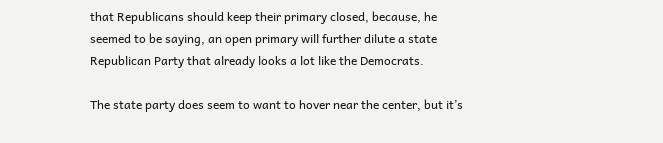that Republicans should keep their primary closed, because, he seemed to be saying, an open primary will further dilute a state Republican Party that already looks a lot like the Democrats.

The state party does seem to want to hover near the center, but it’s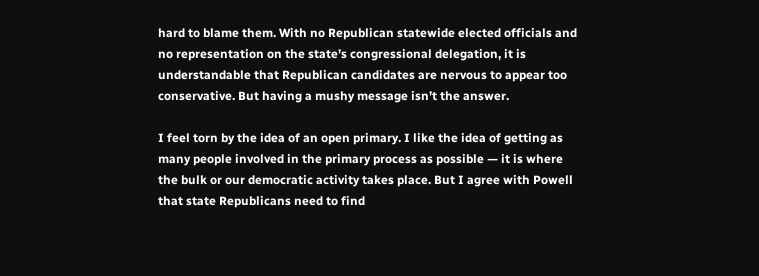hard to blame them. With no Republican statewide elected officials and no representation on the state’s congressional delegation, it is understandable that Republican candidates are nervous to appear too conservative. But having a mushy message isn’t the answer.

I feel torn by the idea of an open primary. I like the idea of getting as many people involved in the primary process as possible — it is where the bulk or our democratic activity takes place. But I agree with Powell that state Republicans need to find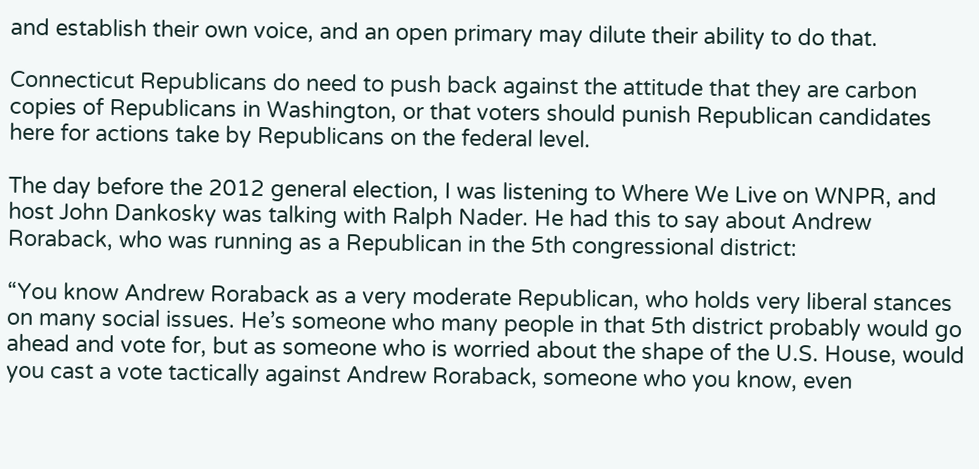and establish their own voice, and an open primary may dilute their ability to do that.

Connecticut Republicans do need to push back against the attitude that they are carbon copies of Republicans in Washington, or that voters should punish Republican candidates here for actions take by Republicans on the federal level.

The day before the 2012 general election, I was listening to Where We Live on WNPR, and host John Dankosky was talking with Ralph Nader. He had this to say about Andrew Roraback, who was running as a Republican in the 5th congressional district:

“You know Andrew Roraback as a very moderate Republican, who holds very liberal stances on many social issues. He’s someone who many people in that 5th district probably would go ahead and vote for, but as someone who is worried about the shape of the U.S. House, would you cast a vote tactically against Andrew Roraback, someone who you know, even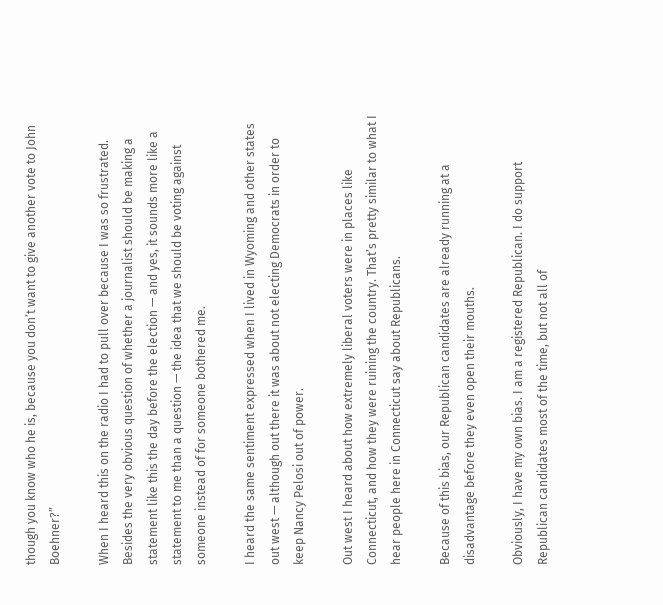though you know who he is, because you don’t want to give another vote to John Boehner?”

When I heard this on the radio I had to pull over because I was so frustrated. Besides the very obvious question of whether a journalist should be making a statement like this the day before the election — and yes, it sounds more like a statement to me than a question — the idea that we should be voting against someone instead of for someone bothered me.

I heard the same sentiment expressed when I lived in Wyoming and other states out west — although out there it was about not electing Democrats in order to keep Nancy Pelosi out of power.

Out west I heard about how extremely liberal voters were in places like Connecticut, and how they were ruining the country. That’s pretty similar to what I hear people here in Connecticut say about Republicans.

Because of this bias, our Republican candidates are already running at a disadvantage before they even open their mouths.

Obviously, I have my own bias. I am a registered Republican. I do support Republican candidates most of the time, but not all of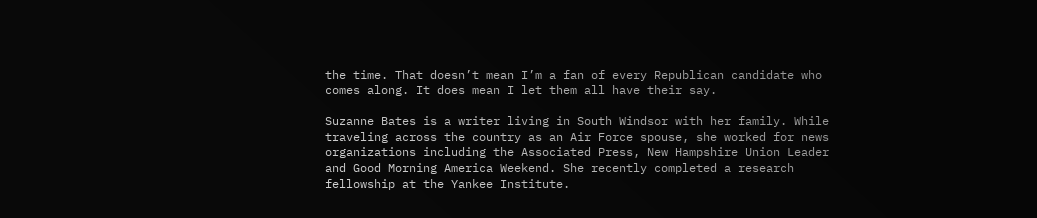the time. That doesn’t mean I’m a fan of every Republican candidate who comes along. It does mean I let them all have their say.

Suzanne Bates is a writer living in South Windsor with her family. While traveling across the country as an Air Force spouse, she worked for news organizations including the Associated Press, New Hampshire Union Leader and Good Morning America Weekend. She recently completed a research fellowship at the Yankee Institute.